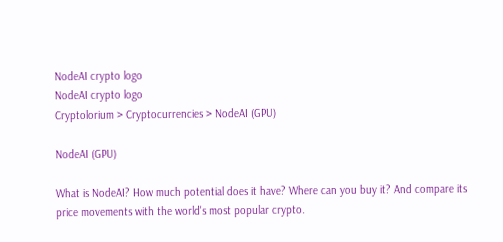NodeAI crypto logo
NodeAI crypto logo
Cryptolorium > Cryptocurrencies > NodeAI (GPU)

NodeAI (GPU)

What is NodeAI? How much potential does it have? Where can you buy it? And compare its price movements with the world's most popular crypto.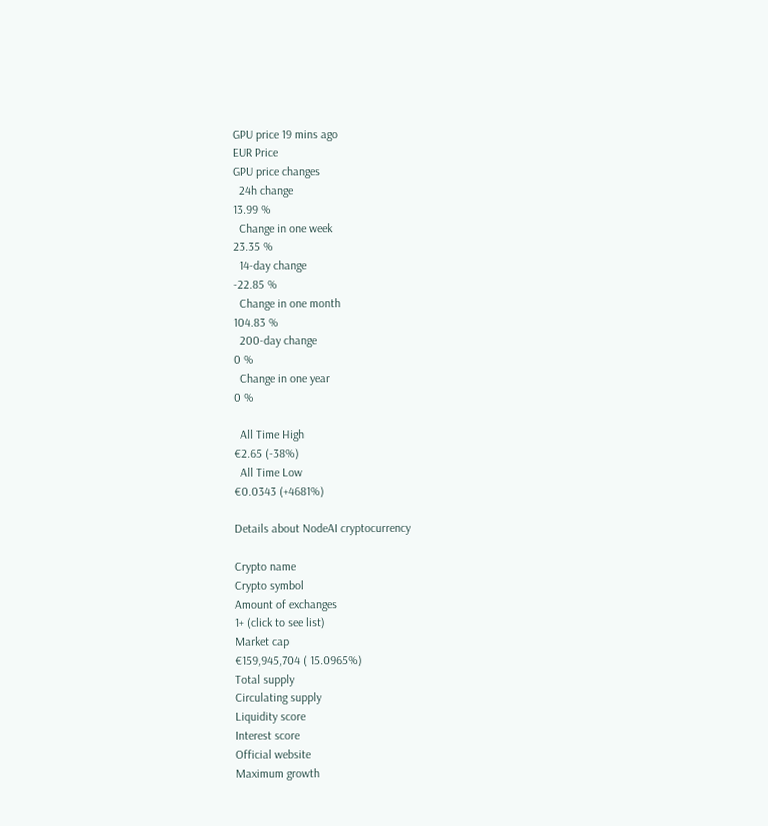GPU price 19 mins ago
EUR Price
GPU price changes
  24h change
13.99 %
  Change in one week
23.35 %
  14-day change
-22.85 %
  Change in one month
104.83 %
  200-day change
0 %
  Change in one year
0 %

  All Time High
€2.65 (-38%)
  All Time Low
€0.0343 (+4681%)

Details about NodeAI cryptocurrency

Crypto name
Crypto symbol
Amount of exchanges
1+ (click to see list)
Market cap
€159,945,704 ( 15.0965%)
Total supply
Circulating supply
Liquidity score
Interest score
Official website
Maximum growth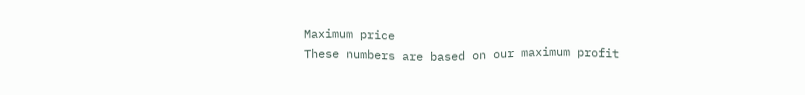Maximum price
These numbers are based on our maximum profit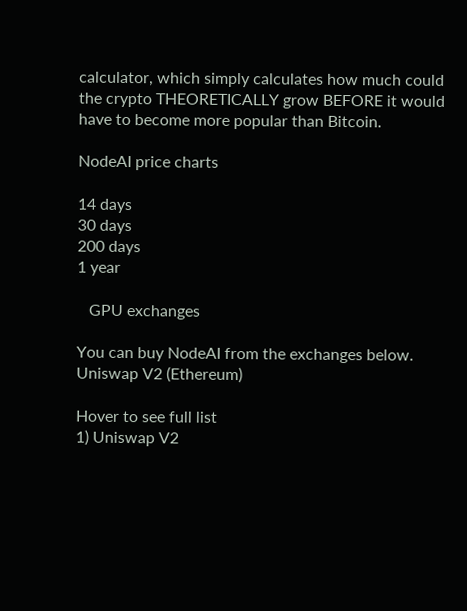calculator, which simply calculates how much could the crypto THEORETICALLY grow BEFORE it would have to become more popular than Bitcoin.

NodeAI price charts

14 days
30 days
200 days
1 year

   GPU exchanges

You can buy NodeAI from the exchanges below.
Uniswap V2 (Ethereum)

Hover to see full list
1) Uniswap V2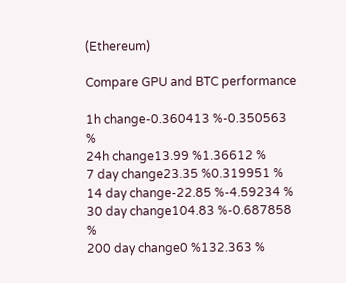(Ethereum)

Compare GPU and BTC performance

1h change-0.360413 %-0.350563 %
24h change13.99 %1.36612 %
7 day change23.35 %0.319951 %
14 day change-22.85 %-4.59234 %
30 day change104.83 %-0.687858 %
200 day change0 %132.363 %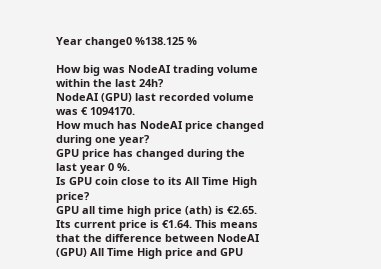Year change0 %138.125 %

How big was NodeAI trading volume within the last 24h?
NodeAI (GPU) last recorded volume was € 1094170.
How much has NodeAI price changed during one year?
GPU price has changed during the last year 0 %.
Is GPU coin close to its All Time High price?
GPU all time high price (ath) is €2.65. Its current price is €1.64. This means that the difference between NodeAI (GPU) All Time High price and GPU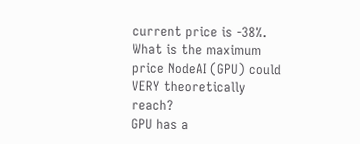current price is -38%.
What is the maximum price NodeAI (GPU) could VERY theoretically reach?
GPU has a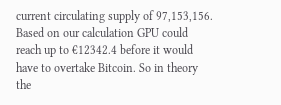current circulating supply of 97,153,156. Based on our calculation GPU could reach up to €12342.4 before it would have to overtake Bitcoin. So in theory the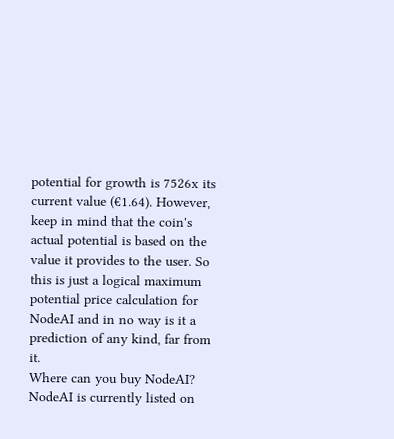potential for growth is 7526x its current value (€1.64). However, keep in mind that the coin's actual potential is based on the value it provides to the user. So this is just a logical maximum potential price calculation for NodeAI and in no way is it a prediction of any kind, far from it.
Where can you buy NodeAI?
NodeAI is currently listed on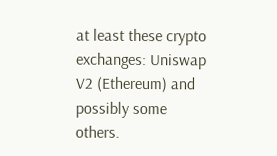at least these crypto exchanges: Uniswap V2 (Ethereum) and possibly some others.